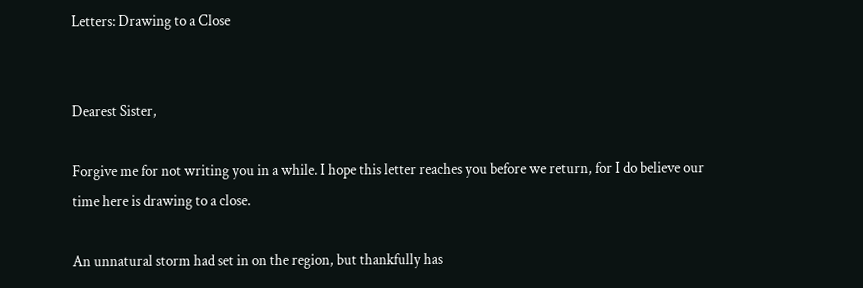Letters: Drawing to a Close


Dearest Sister,

Forgive me for not writing you in a while. I hope this letter reaches you before we return, for I do believe our time here is drawing to a close.

An unnatural storm had set in on the region, but thankfully has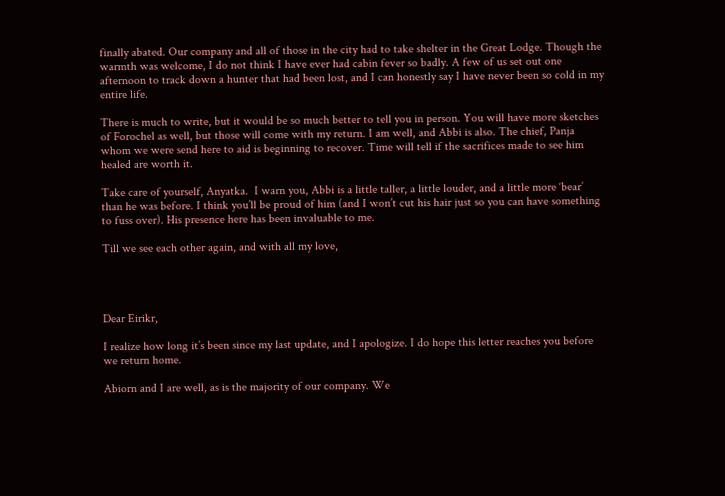finally abated. Our company and all of those in the city had to take shelter in the Great Lodge. Though the warmth was welcome, I do not think I have ever had cabin fever so badly. A few of us set out one afternoon to track down a hunter that had been lost, and I can honestly say I have never been so cold in my entire life.

There is much to write, but it would be so much better to tell you in person. You will have more sketches of Forochel as well, but those will come with my return. I am well, and Abbi is also. The chief, Panja whom we were send here to aid is beginning to recover. Time will tell if the sacrifices made to see him healed are worth it.

Take care of yourself, Anyatka.  I warn you, Abbi is a little taller, a little louder, and a little more ‘bear’ than he was before. I think you’ll be proud of him (and I won’t cut his hair just so you can have something to fuss over). His presence here has been invaluable to me.

Till we see each other again, and with all my love,




Dear Eirikr,

I realize how long it’s been since my last update, and I apologize. I do hope this letter reaches you before we return home.

Abiorn and I are well, as is the majority of our company. We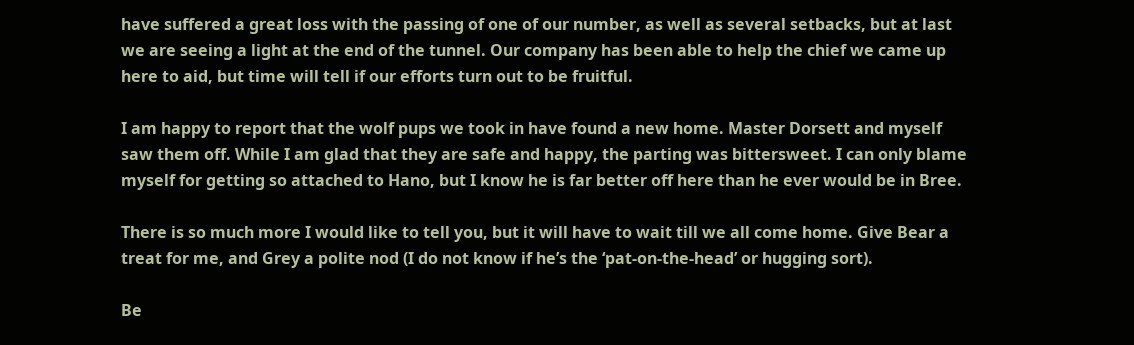have suffered a great loss with the passing of one of our number, as well as several setbacks, but at last we are seeing a light at the end of the tunnel. Our company has been able to help the chief we came up here to aid, but time will tell if our efforts turn out to be fruitful.

I am happy to report that the wolf pups we took in have found a new home. Master Dorsett and myself saw them off. While I am glad that they are safe and happy, the parting was bittersweet. I can only blame myself for getting so attached to Hano, but I know he is far better off here than he ever would be in Bree.

There is so much more I would like to tell you, but it will have to wait till we all come home. Give Bear a treat for me, and Grey a polite nod (I do not know if he’s the ‘pat-on-the-head’ or hugging sort).

Be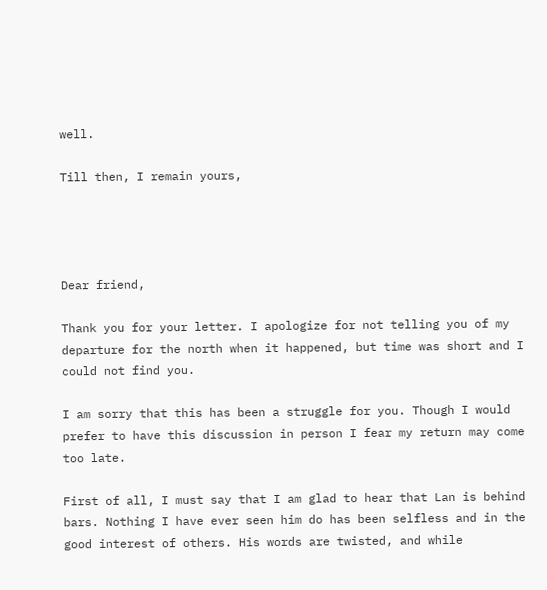well.

Till then, I remain yours,




Dear friend,

Thank you for your letter. I apologize for not telling you of my departure for the north when it happened, but time was short and I could not find you.

I am sorry that this has been a struggle for you. Though I would prefer to have this discussion in person I fear my return may come too late.

First of all, I must say that I am glad to hear that Lan is behind bars. Nothing I have ever seen him do has been selfless and in the good interest of others. His words are twisted, and while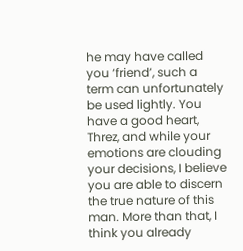he may have called you ‘friend’, such a term can unfortunately be used lightly. You have a good heart, Threz, and while your emotions are clouding your decisions, I believe you are able to discern the true nature of this man. More than that, I think you already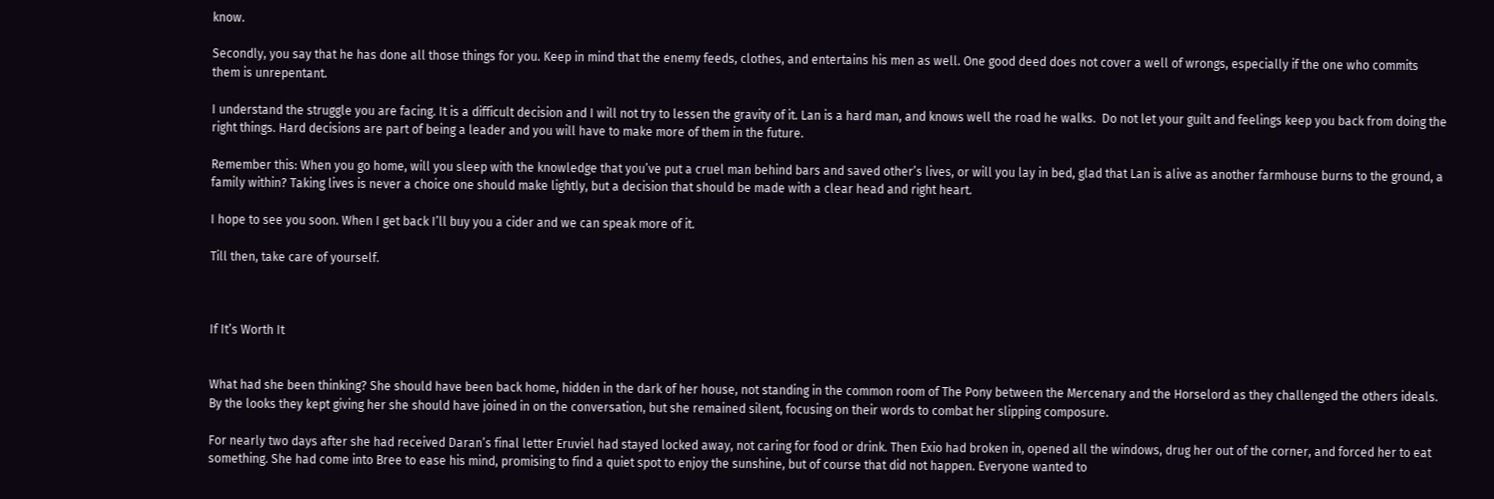know.

Secondly, you say that he has done all those things for you. Keep in mind that the enemy feeds, clothes, and entertains his men as well. One good deed does not cover a well of wrongs, especially if the one who commits them is unrepentant.

I understand the struggle you are facing. It is a difficult decision and I will not try to lessen the gravity of it. Lan is a hard man, and knows well the road he walks.  Do not let your guilt and feelings keep you back from doing the right things. Hard decisions are part of being a leader and you will have to make more of them in the future.

Remember this: When you go home, will you sleep with the knowledge that you’ve put a cruel man behind bars and saved other’s lives, or will you lay in bed, glad that Lan is alive as another farmhouse burns to the ground, a family within? Taking lives is never a choice one should make lightly, but a decision that should be made with a clear head and right heart.

I hope to see you soon. When I get back I’ll buy you a cider and we can speak more of it.

Till then, take care of yourself.



If It’s Worth It


What had she been thinking? She should have been back home, hidden in the dark of her house, not standing in the common room of The Pony between the Mercenary and the Horselord as they challenged the others ideals. By the looks they kept giving her she should have joined in on the conversation, but she remained silent, focusing on their words to combat her slipping composure.

For nearly two days after she had received Daran’s final letter Eruviel had stayed locked away, not caring for food or drink. Then Exio had broken in, opened all the windows, drug her out of the corner, and forced her to eat something. She had come into Bree to ease his mind, promising to find a quiet spot to enjoy the sunshine, but of course that did not happen. Everyone wanted to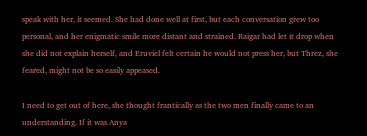speak with her, it seemed. She had done well at first, but each conversation grew too personal, and her enigmatic smile more distant and strained. Raigar had let it drop when she did not explain herself, and Eruviel felt certain he would not press her, but Threz, she feared, might not be so easily appeased.

I need to get out of here, she thought frantically as the two men finally came to an understanding. If it was Anya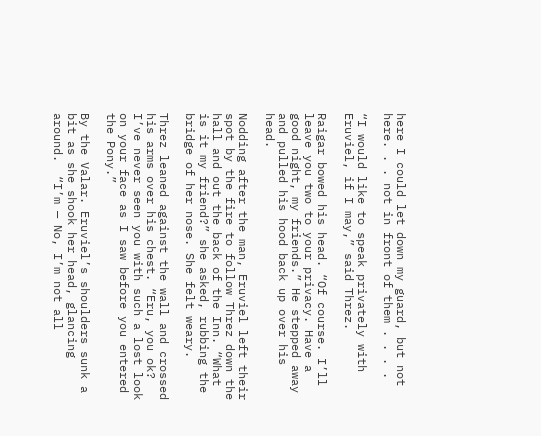here I could let down my guard, but not here. . . not in front of them . . . .

“I would like to speak privately with Eruviel, if I may,” said Threz.

Raigar bowed his head. “Of course. I’ll leave you two to your privacy. Have a good night, my friends.” He stepped away and pulled his hood back up over his head.

Nodding after the man, Eruviel left their spot by the fire to follow Threz down the hall and out the back of the Inn. “What is it my friend?” she asked, rubbing the bridge of her nose. She felt weary.

Threz leaned against the wall and crossed his arms over his chest. “Eru, you ok? I’ve never seen you with such a lost look on your face as I saw before you entered the Pony.”

By the Valar. Eruviel’s shoulders sunk a bit as she shook her head, glancing around.  “I’m — No, I’m not all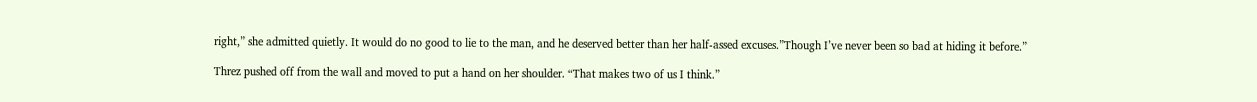right,” she admitted quietly. It would do no good to lie to the man, and he deserved better than her half-assed excuses.”Though I’ve never been so bad at hiding it before.”

Threz pushed off from the wall and moved to put a hand on her shoulder. “That makes two of us I think.”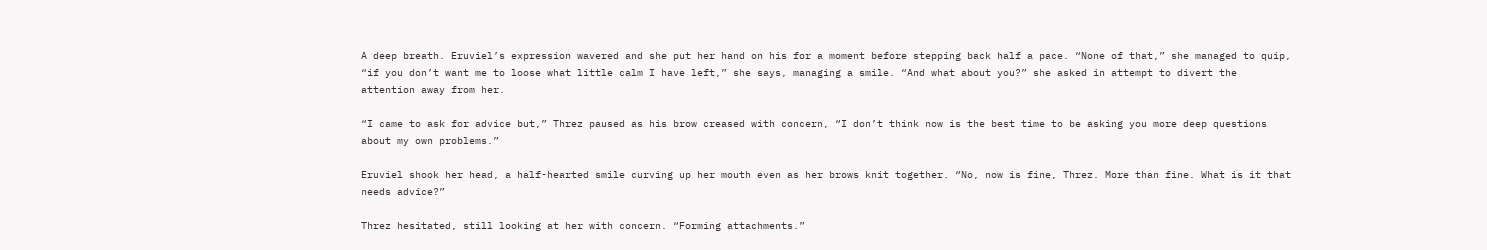A deep breath. Eruviel’s expression wavered and she put her hand on his for a moment before stepping back half a pace. “None of that,” she managed to quip, “if you don’t want me to loose what little calm I have left,” she says, managing a smile. “And what about you?” she asked in attempt to divert the attention away from her.

“I came to ask for advice but,” Threz paused as his brow creased with concern, “I don’t think now is the best time to be asking you more deep questions about my own problems.”

Eruviel shook her head, a half-hearted smile curving up her mouth even as her brows knit together. “No, now is fine, Threz. More than fine. What is it that needs advice?”

Threz hesitated, still looking at her with concern. “Forming attachments.”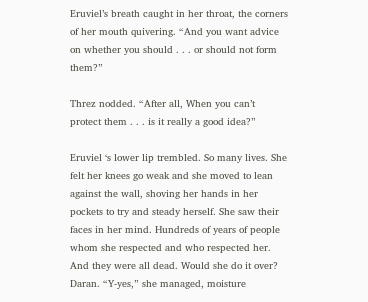Eruviel’s breath caught in her throat, the corners of her mouth quivering. “And you want advice on whether you should . . . or should not form them?”

Threz nodded. “After all, When you can’t protect them . . . is it really a good idea?”

Eruviel ‘s lower lip trembled. So many lives. She felt her knees go weak and she moved to lean against the wall, shoving her hands in her pockets to try and steady herself. She saw their faces in her mind. Hundreds of years of people whom she respected and who respected her. And they were all dead. Would she do it over? Daran. “Y-yes,” she managed, moisture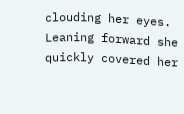clouding her eyes. Leaning forward she quickly covered her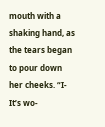mouth with a shaking hand, as the tears began to pour down her cheeks. “I-It’s wo-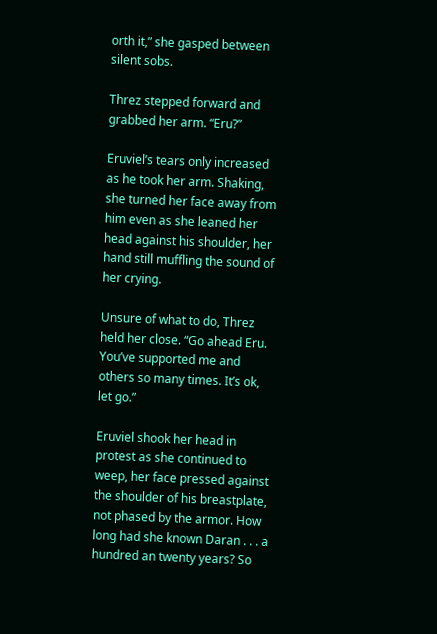orth it,” she gasped between silent sobs.

Threz stepped forward and grabbed her arm. “Eru?”

Eruviel’s tears only increased as he took her arm. Shaking, she turned her face away from him even as she leaned her head against his shoulder, her hand still muffling the sound of her crying.

Unsure of what to do, Threz held her close. “Go ahead Eru. You’ve supported me and others so many times. It’s ok, let go.”

Eruviel shook her head in protest as she continued to weep, her face pressed against the shoulder of his breastplate, not phased by the armor. How long had she known Daran . . . a hundred an twenty years? So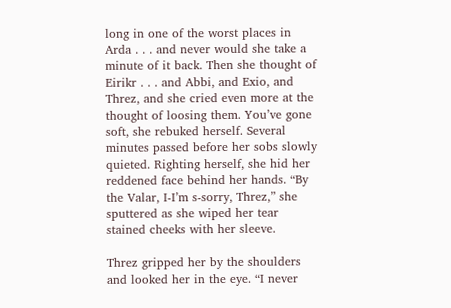long in one of the worst places in Arda . . . and never would she take a minute of it back. Then she thought of Eirikr . . . and Abbi, and Exio, and Threz, and she cried even more at the thought of loosing them. You’ve gone soft, she rebuked herself. Several minutes passed before her sobs slowly quieted. Righting herself, she hid her reddened face behind her hands. “By the Valar, I-I’m s-sorry, Threz,” she sputtered as she wiped her tear stained cheeks with her sleeve.

Threz gripped her by the shoulders and looked her in the eye. “I never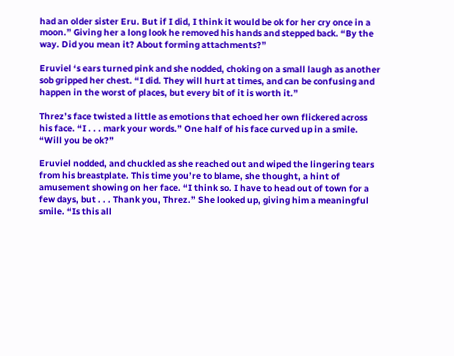had an older sister Eru. But if I did, I think it would be ok for her cry once in a moon.” Giving her a long look he removed his hands and stepped back. “By the way. Did you mean it? About forming attachments?”

Eruviel ‘s ears turned pink and she nodded, choking on a small laugh as another sob gripped her chest. “I did. They will hurt at times, and can be confusing and happen in the worst of places, but every bit of it is worth it.”

Threz’s face twisted a little as emotions that echoed her own flickered across his face. “I . . . mark your words.” One half of his face curved up in a smile. “Will you be ok?”

Eruviel nodded, and chuckled as she reached out and wiped the lingering tears from his breastplate. This time you’re to blame, she thought, a hint of amusement showing on her face. “I think so. I have to head out of town for a few days, but . . . Thank you, Threz.” She looked up, giving him a meaningful smile. “Is this all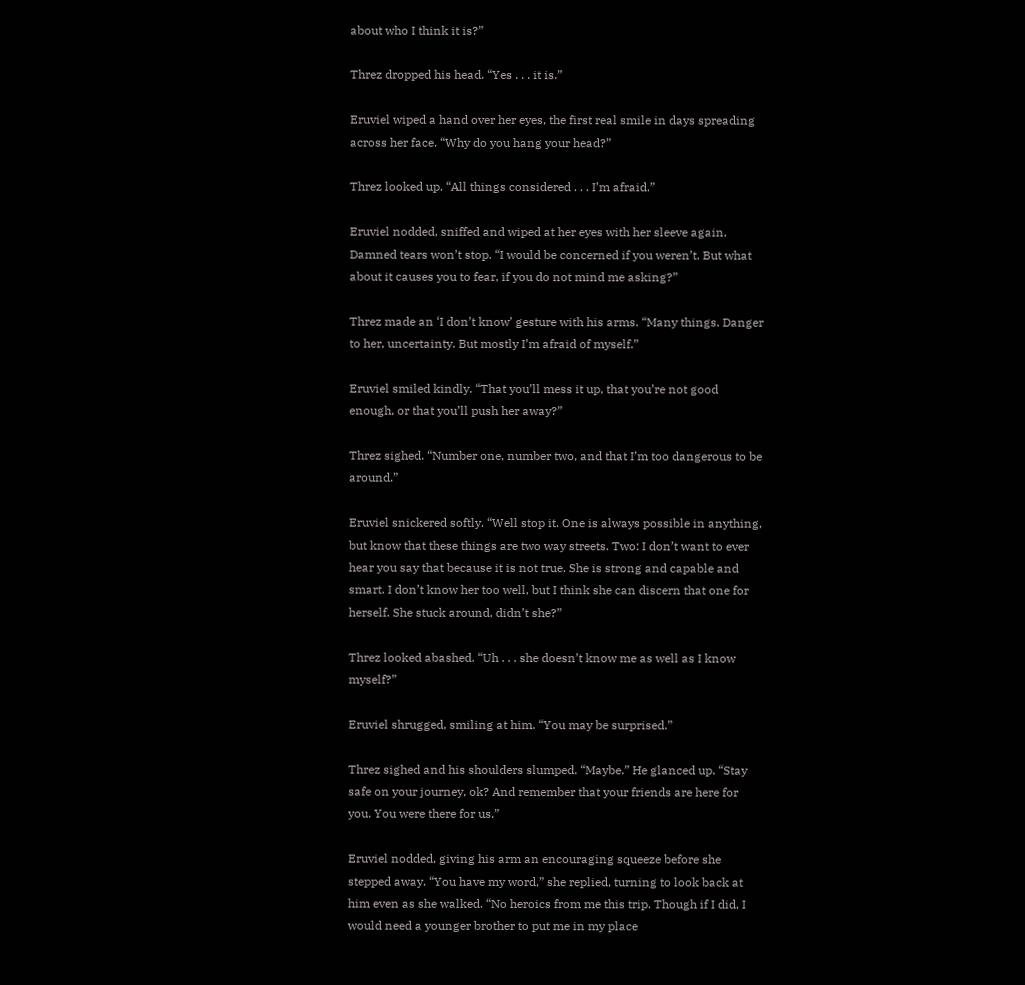about who I think it is?”

Threz dropped his head. “Yes . . . it is.”

Eruviel wiped a hand over her eyes, the first real smile in days spreading across her face. “Why do you hang your head?”

Threz looked up. “All things considered . . . I’m afraid.”

Eruviel nodded, sniffed and wiped at her eyes with her sleeve again. Damned tears won’t stop. “I would be concerned if you weren’t. But what about it causes you to fear, if you do not mind me asking?”

Threz made an ‘I don’t know’ gesture with his arms. “Many things. Danger to her, uncertainty. But mostly I’m afraid of myself.”

Eruviel smiled kindly. “That you’ll mess it up, that you’re not good enough, or that you’ll push her away?”

Threz sighed. “Number one, number two, and that I’m too dangerous to be around.”

Eruviel snickered softly. “Well stop it. One is always possible in anything, but know that these things are two way streets. Two: I don’t want to ever hear you say that because it is not true. She is strong and capable and smart. I don’t know her too well, but I think she can discern that one for herself. She stuck around, didn’t she?”

Threz looked abashed. “Uh . . . she doesn’t know me as well as I know myself?”

Eruviel shrugged, smiling at him. “You may be surprised.”

Threz sighed and his shoulders slumped. “Maybe.” He glanced up. “Stay safe on your journey, ok? And remember that your friends are here for you. You were there for us.”

Eruviel nodded, giving his arm an encouraging squeeze before she stepped away. “You have my word,” she replied, turning to look back at him even as she walked. “No heroics from me this trip. Though if I did, I would need a younger brother to put me in my place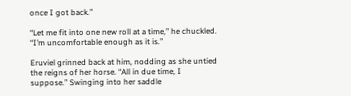once I got back.”

“Let me fit into one new roll at a time,” he chuckled. “I’m uncomfortable enough as it is.”

Eruviel grinned back at him, nodding as she untied the reigns of her horse. “All in due time, I suppose.” Swinging into her saddle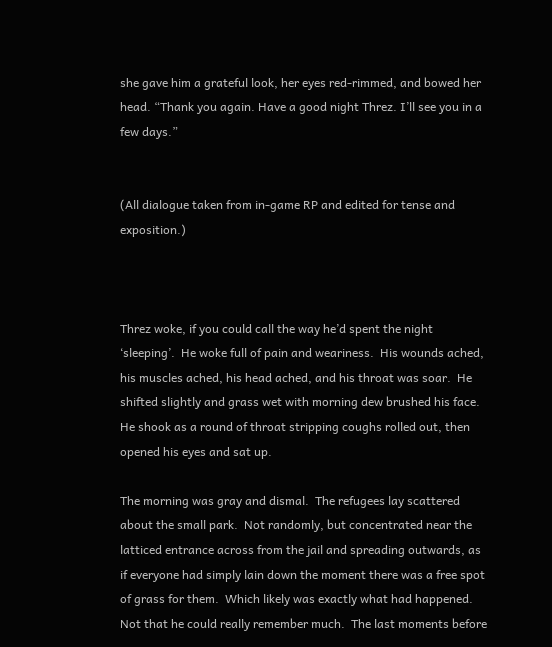she gave him a grateful look, her eyes red-rimmed, and bowed her head. “Thank you again. Have a good night Threz. I’ll see you in a few days.”


(All dialogue taken from in-game RP and edited for tense and exposition.)



Threz woke, if you could call the way he’d spent the night ‘sleeping’.  He woke full of pain and weariness.  His wounds ached, his muscles ached, his head ached, and his throat was soar.  He shifted slightly and grass wet with morning dew brushed his face.  He shook as a round of throat stripping coughs rolled out, then opened his eyes and sat up.

The morning was gray and dismal.  The refugees lay scattered about the small park.  Not randomly, but concentrated near the latticed entrance across from the jail and spreading outwards, as if everyone had simply lain down the moment there was a free spot of grass for them.  Which likely was exactly what had happened.  Not that he could really remember much.  The last moments before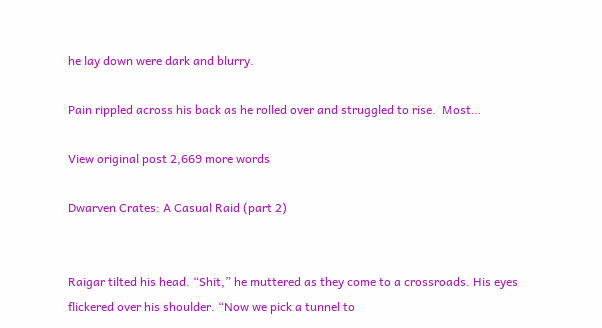he lay down were dark and blurry.

Pain rippled across his back as he rolled over and struggled to rise.  Most…

View original post 2,669 more words

Dwarven Crates: A Casual Raid (part 2)


Raigar tilted his head. “Shit,” he muttered as they come to a crossroads. His eyes flickered over his shoulder. “Now we pick a tunnel to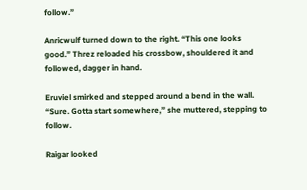follow.”

Anricwulf turned down to the right. “This one looks good.” Threz reloaded his crossbow, shouldered it and followed, dagger in hand.

Eruviel smirked and stepped around a bend in the wall. “Sure. Gotta start somewhere,” she muttered, stepping to follow.

Raigar looked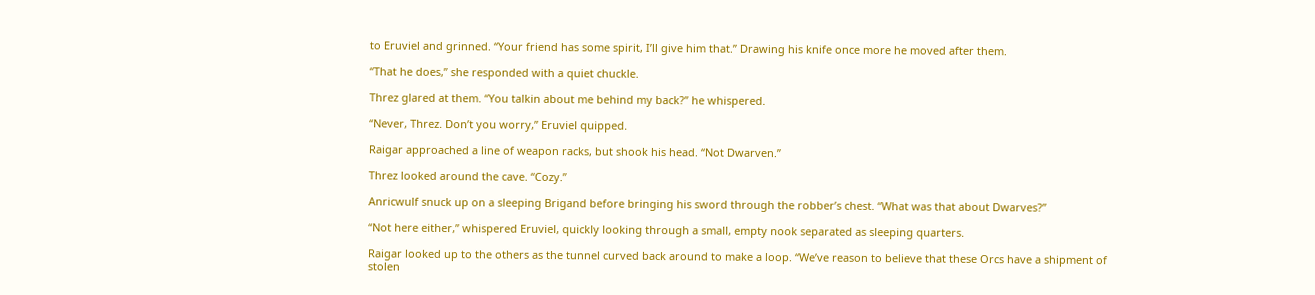to Eruviel and grinned. “Your friend has some spirit, I’ll give him that.” Drawing his knife once more he moved after them.

“That he does,” she responded with a quiet chuckle.

Threz glared at them. “You talkin about me behind my back?” he whispered.

“Never, Threz. Don’t you worry,” Eruviel quipped.

Raigar approached a line of weapon racks, but shook his head. “Not Dwarven.”

Threz looked around the cave. “Cozy.”

Anricwulf snuck up on a sleeping Brigand before bringing his sword through the robber’s chest. “What was that about Dwarves?”

“Not here either,” whispered Eruviel, quickly looking through a small, empty nook separated as sleeping quarters.

Raigar looked up to the others as the tunnel curved back around to make a loop. “We’ve reason to believe that these Orcs have a shipment of stolen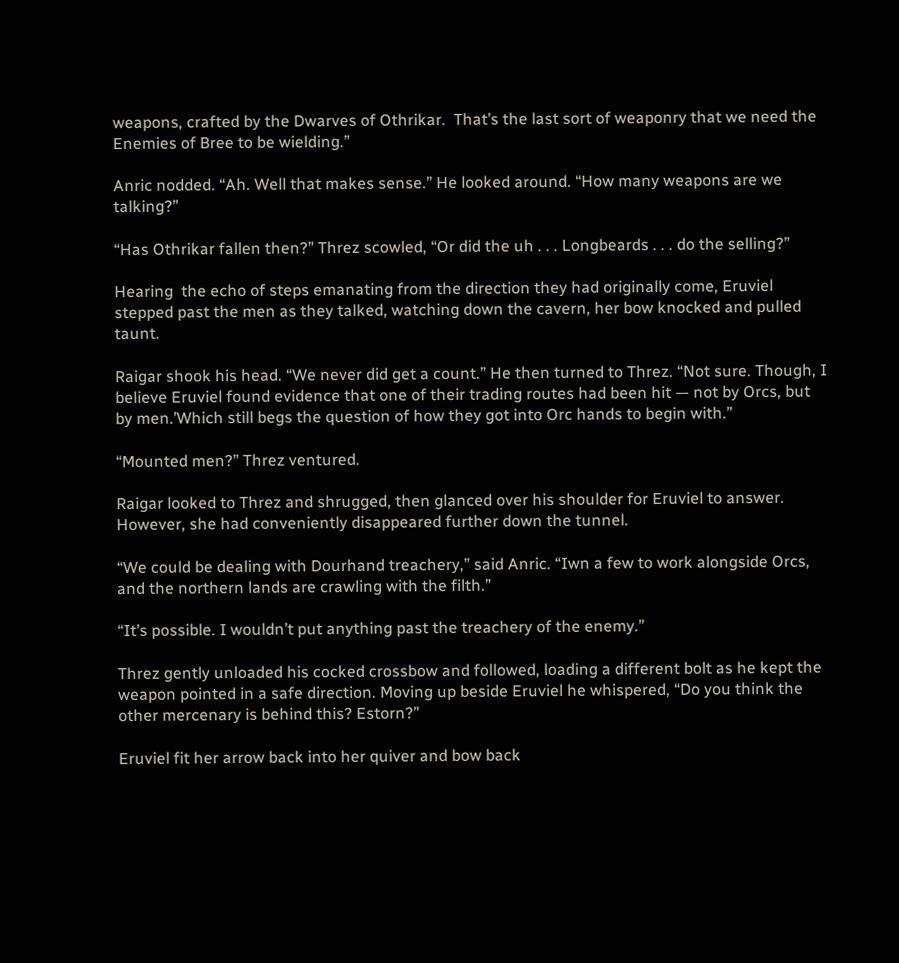weapons, crafted by the Dwarves of Othrikar.  That’s the last sort of weaponry that we need the Enemies of Bree to be wielding.”

Anric nodded. “Ah. Well that makes sense.” He looked around. “How many weapons are we talking?”

“Has Othrikar fallen then?” Threz scowled, “Or did the uh . . . Longbeards . . . do the selling?”

Hearing  the echo of steps emanating from the direction they had originally come, Eruviel stepped past the men as they talked, watching down the cavern, her bow knocked and pulled taunt.

Raigar shook his head. “We never did get a count.” He then turned to Threz. “Not sure. Though, I believe Eruviel found evidence that one of their trading routes had been hit — not by Orcs, but by men.’Which still begs the question of how they got into Orc hands to begin with.”

“Mounted men?” Threz ventured.

Raigar looked to Threz and shrugged, then glanced over his shoulder for Eruviel to answer. However, she had conveniently disappeared further down the tunnel.

“We could be dealing with Dourhand treachery,” said Anric. “Iwn a few to work alongside Orcs, and the northern lands are crawling with the filth.”

“It’s possible. I wouldn’t put anything past the treachery of the enemy.”

Threz gently unloaded his cocked crossbow and followed, loading a different bolt as he kept the weapon pointed in a safe direction. Moving up beside Eruviel he whispered, “Do you think the other mercenary is behind this? Estorn?”

Eruviel fit her arrow back into her quiver and bow back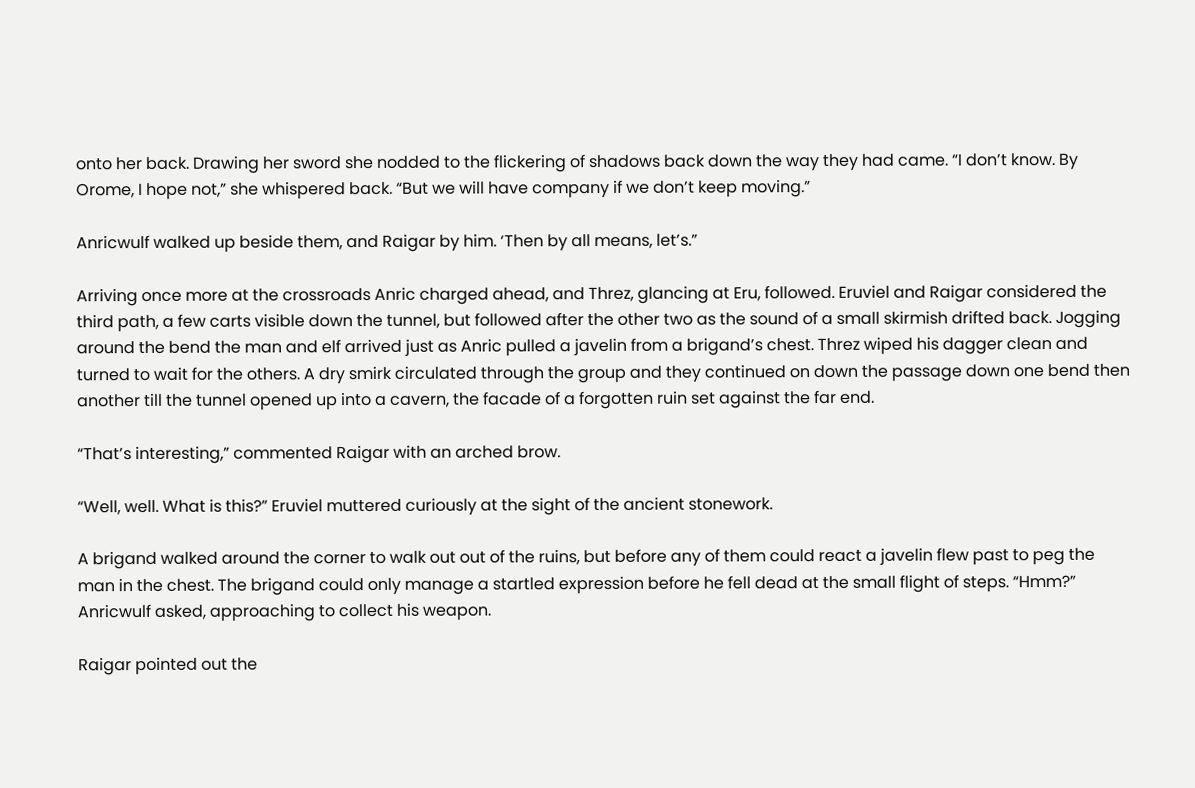onto her back. Drawing her sword she nodded to the flickering of shadows back down the way they had came. “I don’t know. By Orome, I hope not,” she whispered back. “But we will have company if we don’t keep moving.”

Anricwulf walked up beside them, and Raigar by him. ‘Then by all means, let’s.”

Arriving once more at the crossroads Anric charged ahead, and Threz, glancing at Eru, followed. Eruviel and Raigar considered the third path, a few carts visible down the tunnel, but followed after the other two as the sound of a small skirmish drifted back. Jogging around the bend the man and elf arrived just as Anric pulled a javelin from a brigand’s chest. Threz wiped his dagger clean and turned to wait for the others. A dry smirk circulated through the group and they continued on down the passage down one bend then another till the tunnel opened up into a cavern, the facade of a forgotten ruin set against the far end.

“That’s interesting,” commented Raigar with an arched brow.

“Well, well. What is this?” Eruviel muttered curiously at the sight of the ancient stonework.

A brigand walked around the corner to walk out out of the ruins, but before any of them could react a javelin flew past to peg the man in the chest. The brigand could only manage a startled expression before he fell dead at the small flight of steps. “Hmm?” Anricwulf asked, approaching to collect his weapon.

Raigar pointed out the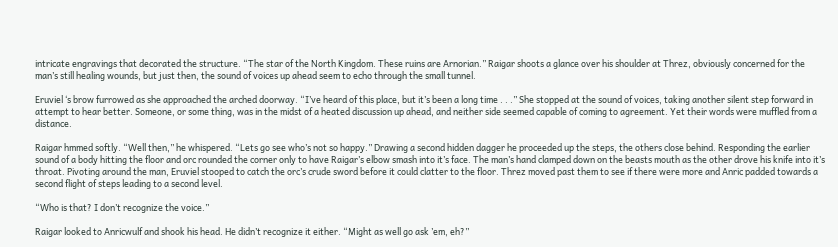intricate engravings that decorated the structure. “The star of the North Kingdom. These ruins are Arnorian.” Raigar shoots a glance over his shoulder at Threz, obviously concerned for the man’s still healing wounds, but just then, the sound of voices up ahead seem to echo through the small tunnel.

Eruviel ‘s brow furrowed as she approached the arched doorway. “I’ve heard of this place, but it’s been a long time . . .” She stopped at the sound of voices, taking another silent step forward in attempt to hear better. Someone, or some thing, was in the midst of a heated discussion up ahead, and neither side seemed capable of coming to agreement. Yet their words were muffled from a distance.

Raigar hmmed softly. “Well then,” he whispered. “Lets go see who’s not so happy.” Drawing a second hidden dagger he proceeded up the steps, the others close behind. Responding the earlier sound of a body hitting the floor and orc rounded the corner only to have Raigar’s elbow smash into it’s face. The man’s hand clamped down on the beasts mouth as the other drove his knife into it’s throat. Pivoting around the man, Eruviel stooped to catch the orc’s crude sword before it could clatter to the floor. Threz moved past them to see if there were more and Anric padded towards a second flight of steps leading to a second level.

“Who is that? I don’t recognize the voice.”

Raigar looked to Anricwulf and shook his head. He didn’t recognize it either. “Might as well go ask ’em, eh?”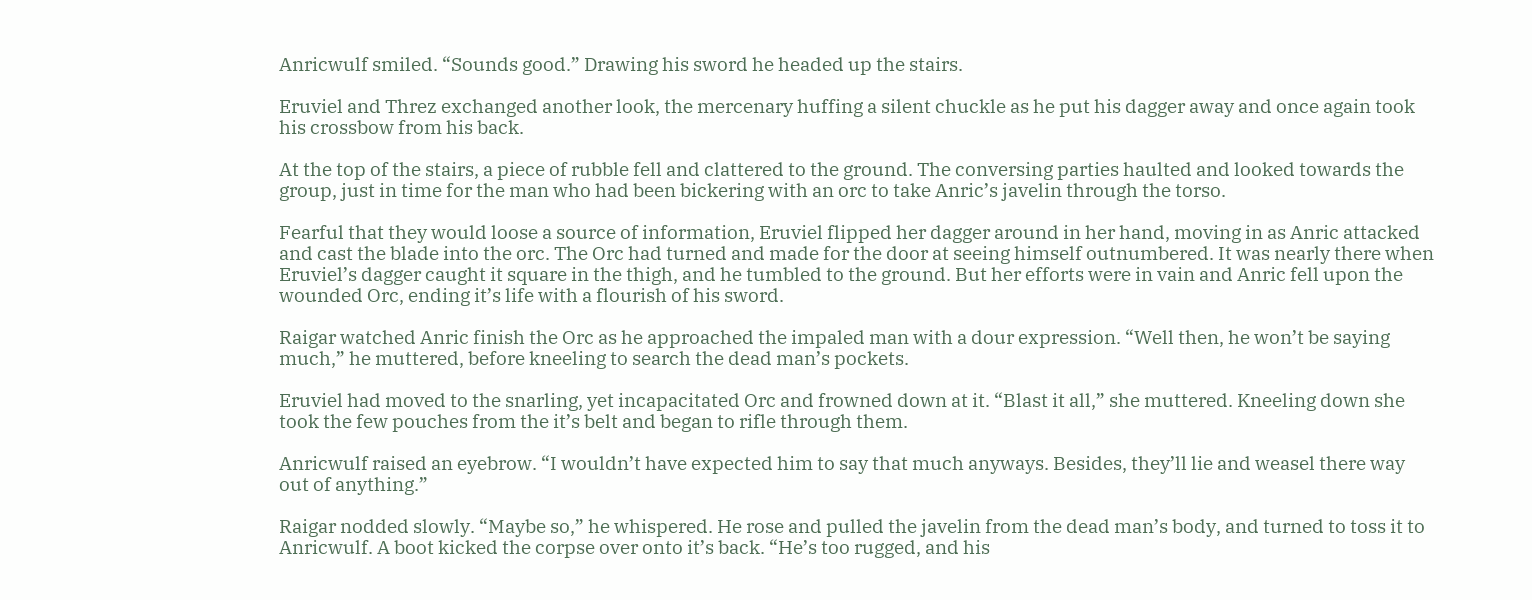Anricwulf smiled. “Sounds good.” Drawing his sword he headed up the stairs.

Eruviel and Threz exchanged another look, the mercenary huffing a silent chuckle as he put his dagger away and once again took his crossbow from his back.

At the top of the stairs, a piece of rubble fell and clattered to the ground. The conversing parties haulted and looked towards the group, just in time for the man who had been bickering with an orc to take Anric’s javelin through the torso.

Fearful that they would loose a source of information, Eruviel flipped her dagger around in her hand, moving in as Anric attacked and cast the blade into the orc. The Orc had turned and made for the door at seeing himself outnumbered. It was nearly there when Eruviel’s dagger caught it square in the thigh, and he tumbled to the ground. But her efforts were in vain and Anric fell upon the wounded Orc, ending it’s life with a flourish of his sword.

Raigar watched Anric finish the Orc as he approached the impaled man with a dour expression. “Well then, he won’t be saying much,” he muttered, before kneeling to search the dead man’s pockets.

Eruviel had moved to the snarling, yet incapacitated Orc and frowned down at it. “Blast it all,” she muttered. Kneeling down she took the few pouches from the it’s belt and began to rifle through them.

Anricwulf raised an eyebrow. “I wouldn’t have expected him to say that much anyways. Besides, they’ll lie and weasel there way out of anything.”

Raigar nodded slowly. “Maybe so,” he whispered. He rose and pulled the javelin from the dead man’s body, and turned to toss it to Anricwulf. A boot kicked the corpse over onto it’s back. “He’s too rugged, and his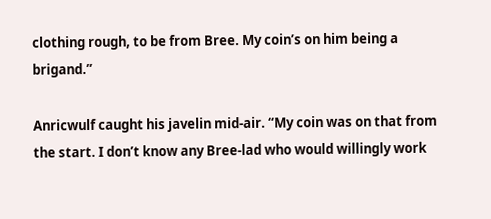clothing rough, to be from Bree. My coin’s on him being a brigand.”

Anricwulf caught his javelin mid-air. “My coin was on that from the start. I don’t know any Bree-lad who would willingly work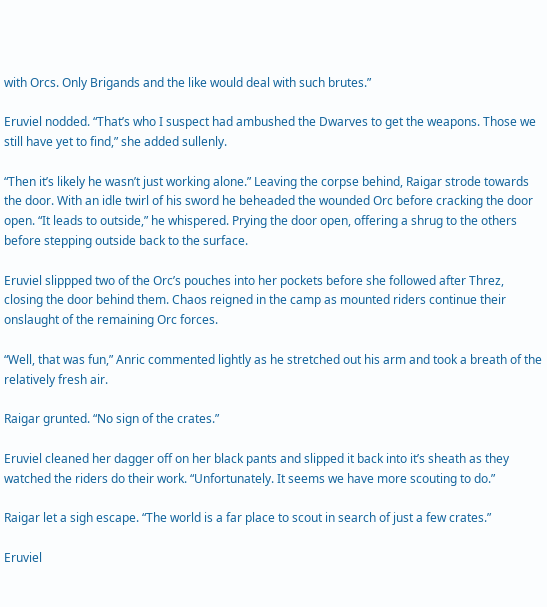with Orcs. Only Brigands and the like would deal with such brutes.”

Eruviel nodded. “That’s who I suspect had ambushed the Dwarves to get the weapons. Those we still have yet to find,” she added sullenly.

“Then it’s likely he wasn’t just working alone.” Leaving the corpse behind, Raigar strode towards the door. With an idle twirl of his sword he beheaded the wounded Orc before cracking the door open. “It leads to outside,” he whispered. Prying the door open, offering a shrug to the others before stepping outside back to the surface.

Eruviel slippped two of the Orc’s pouches into her pockets before she followed after Threz, closing the door behind them. Chaos reigned in the camp as mounted riders continue their onslaught of the remaining Orc forces.

“Well, that was fun,” Anric commented lightly as he stretched out his arm and took a breath of the relatively fresh air.

Raigar grunted. “No sign of the crates.”

Eruviel cleaned her dagger off on her black pants and slipped it back into it’s sheath as they watched the riders do their work. “Unfortunately. It seems we have more scouting to do.”

Raigar let a sigh escape. “The world is a far place to scout in search of just a few crates.”

Eruviel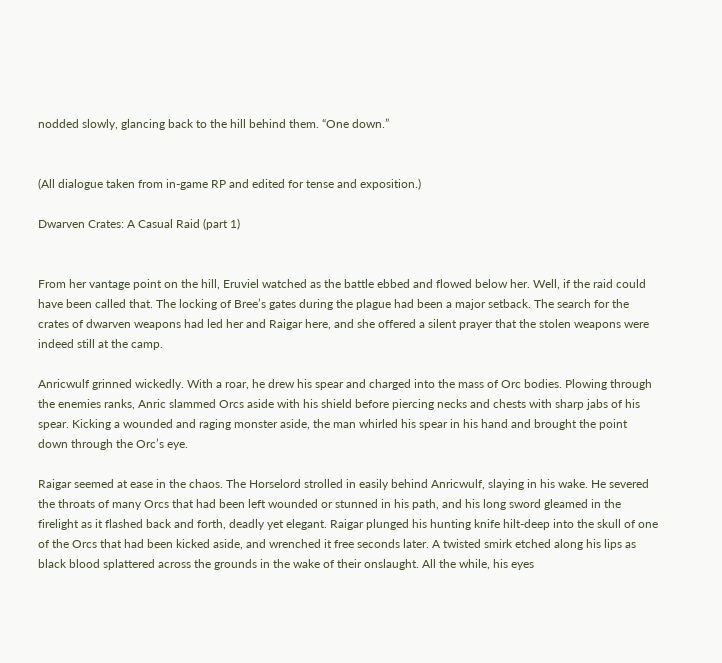nodded slowly, glancing back to the hill behind them. “One down.”


(All dialogue taken from in-game RP and edited for tense and exposition.)

Dwarven Crates: A Casual Raid (part 1)


From her vantage point on the hill, Eruviel watched as the battle ebbed and flowed below her. Well, if the raid could have been called that. The locking of Bree’s gates during the plague had been a major setback. The search for the crates of dwarven weapons had led her and Raigar here, and she offered a silent prayer that the stolen weapons were indeed still at the camp.

Anricwulf grinned wickedly. With a roar, he drew his spear and charged into the mass of Orc bodies. Plowing through the enemies ranks, Anric slammed Orcs aside with his shield before piercing necks and chests with sharp jabs of his spear. Kicking a wounded and raging monster aside, the man whirled his spear in his hand and brought the point down through the Orc’s eye.

Raigar seemed at ease in the chaos. The Horselord strolled in easily behind Anricwulf, slaying in his wake. He severed the throats of many Orcs that had been left wounded or stunned in his path, and his long sword gleamed in the firelight as it flashed back and forth, deadly yet elegant. Raigar plunged his hunting knife hilt-deep into the skull of one of the Orcs that had been kicked aside, and wrenched it free seconds later. A twisted smirk etched along his lips as black blood splattered across the grounds in the wake of their onslaught. All the while, his eyes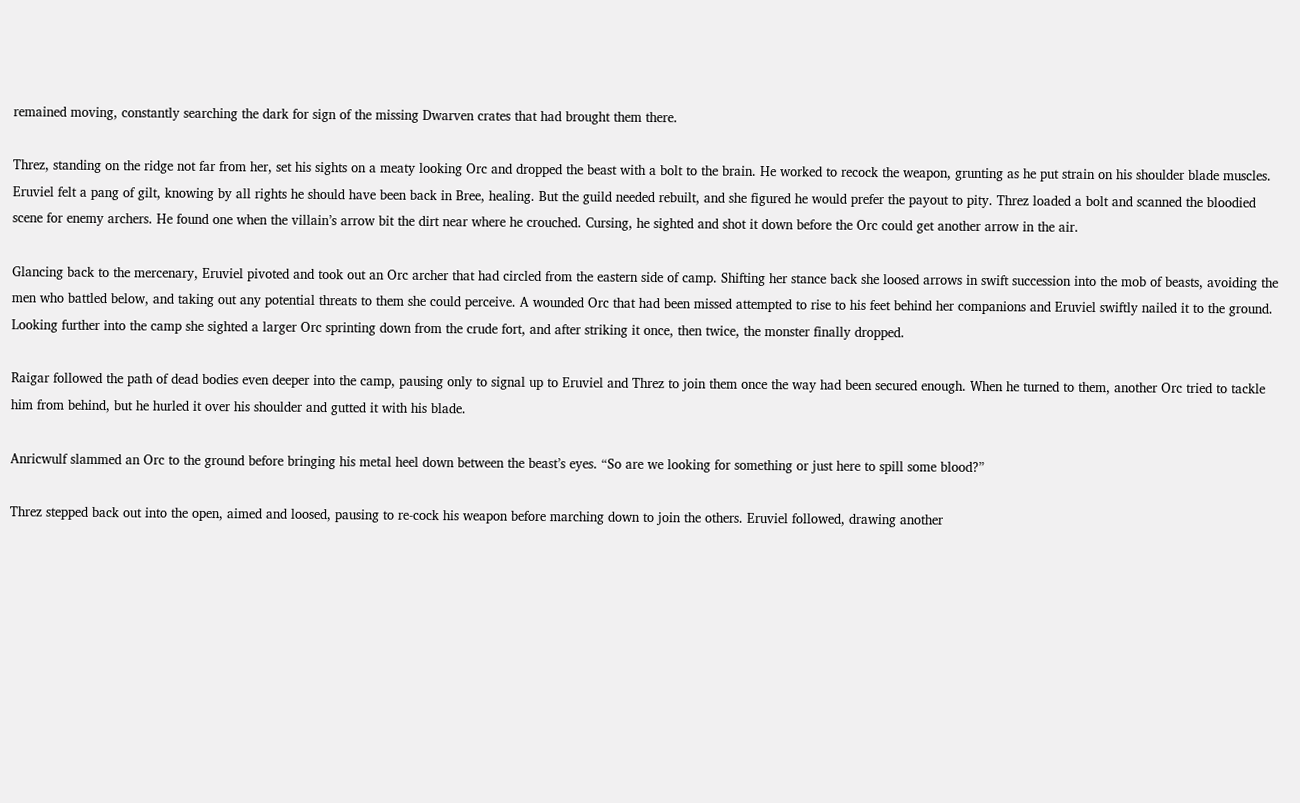remained moving, constantly searching the dark for sign of the missing Dwarven crates that had brought them there.

Threz, standing on the ridge not far from her, set his sights on a meaty looking Orc and dropped the beast with a bolt to the brain. He worked to recock the weapon, grunting as he put strain on his shoulder blade muscles. Eruviel felt a pang of gilt, knowing by all rights he should have been back in Bree, healing. But the guild needed rebuilt, and she figured he would prefer the payout to pity. Threz loaded a bolt and scanned the bloodied scene for enemy archers. He found one when the villain’s arrow bit the dirt near where he crouched. Cursing, he sighted and shot it down before the Orc could get another arrow in the air.

Glancing back to the mercenary, Eruviel pivoted and took out an Orc archer that had circled from the eastern side of camp. Shifting her stance back she loosed arrows in swift succession into the mob of beasts, avoiding the men who battled below, and taking out any potential threats to them she could perceive. A wounded Orc that had been missed attempted to rise to his feet behind her companions and Eruviel swiftly nailed it to the ground. Looking further into the camp she sighted a larger Orc sprinting down from the crude fort, and after striking it once, then twice, the monster finally dropped.

Raigar followed the path of dead bodies even deeper into the camp, pausing only to signal up to Eruviel and Threz to join them once the way had been secured enough. When he turned to them, another Orc tried to tackle him from behind, but he hurled it over his shoulder and gutted it with his blade.

Anricwulf slammed an Orc to the ground before bringing his metal heel down between the beast’s eyes. “So are we looking for something or just here to spill some blood?”

Threz stepped back out into the open, aimed and loosed, pausing to re-cock his weapon before marching down to join the others. Eruviel followed, drawing another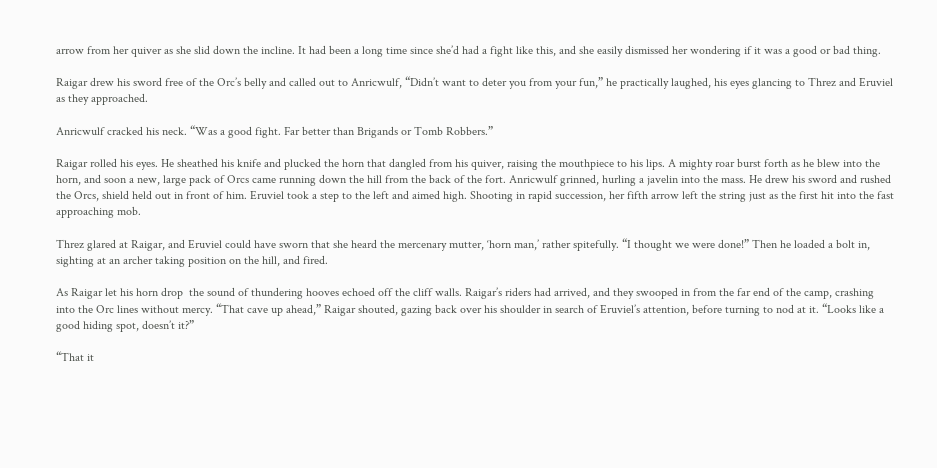arrow from her quiver as she slid down the incline. It had been a long time since she’d had a fight like this, and she easily dismissed her wondering if it was a good or bad thing.

Raigar drew his sword free of the Orc’s belly and called out to Anricwulf, “Didn’t want to deter you from your fun,” he practically laughed, his eyes glancing to Threz and Eruviel as they approached.

Anricwulf cracked his neck. “Was a good fight. Far better than Brigands or Tomb Robbers.”

Raigar rolled his eyes. He sheathed his knife and plucked the horn that dangled from his quiver, raising the mouthpiece to his lips. A mighty roar burst forth as he blew into the horn, and soon a new, large pack of Orcs came running down the hill from the back of the fort. Anricwulf grinned, hurling a javelin into the mass. He drew his sword and rushed the Orcs, shield held out in front of him. Eruviel took a step to the left and aimed high. Shooting in rapid succession, her fifth arrow left the string just as the first hit into the fast approaching mob.

Threz glared at Raigar, and Eruviel could have sworn that she heard the mercenary mutter, ‘horn man,’ rather spitefully. “I thought we were done!” Then he loaded a bolt in, sighting at an archer taking position on the hill, and fired.

As Raigar let his horn drop  the sound of thundering hooves echoed off the cliff walls. Raigar’s riders had arrived, and they swooped in from the far end of the camp, crashing into the Orc lines without mercy. “That cave up ahead,” Raigar shouted, gazing back over his shoulder in search of Eruviel’s attention, before turning to nod at it. “Looks like a good hiding spot, doesn’t it?”

“That it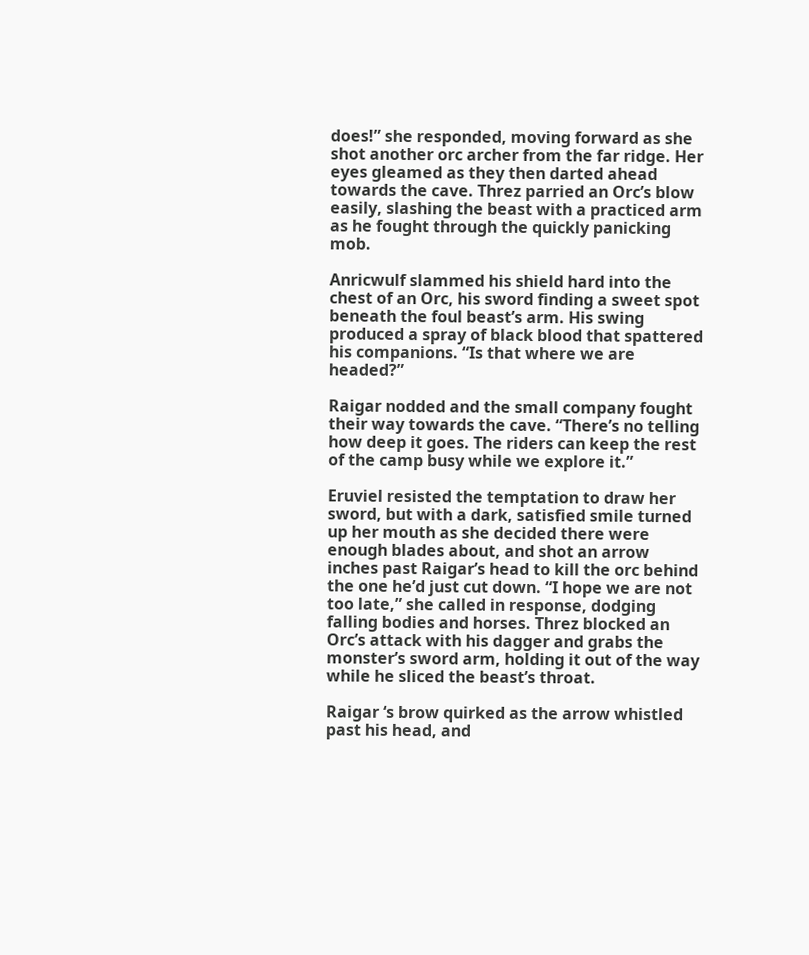does!” she responded, moving forward as she shot another orc archer from the far ridge. Her eyes gleamed as they then darted ahead towards the cave. Threz parried an Orc’s blow easily, slashing the beast with a practiced arm as he fought through the quickly panicking mob.

Anricwulf slammed his shield hard into the chest of an Orc, his sword finding a sweet spot beneath the foul beast’s arm. His swing produced a spray of black blood that spattered his companions. “Is that where we are headed?”

Raigar nodded and the small company fought their way towards the cave. “There’s no telling how deep it goes. The riders can keep the rest of the camp busy while we explore it.”

Eruviel resisted the temptation to draw her sword, but with a dark, satisfied smile turned up her mouth as she decided there were enough blades about, and shot an arrow inches past Raigar’s head to kill the orc behind the one he’d just cut down. “I hope we are not too late,” she called in response, dodging falling bodies and horses. Threz blocked an Orc’s attack with his dagger and grabs the monster’s sword arm, holding it out of the way while he sliced the beast’s throat.

Raigar ‘s brow quirked as the arrow whistled past his head, and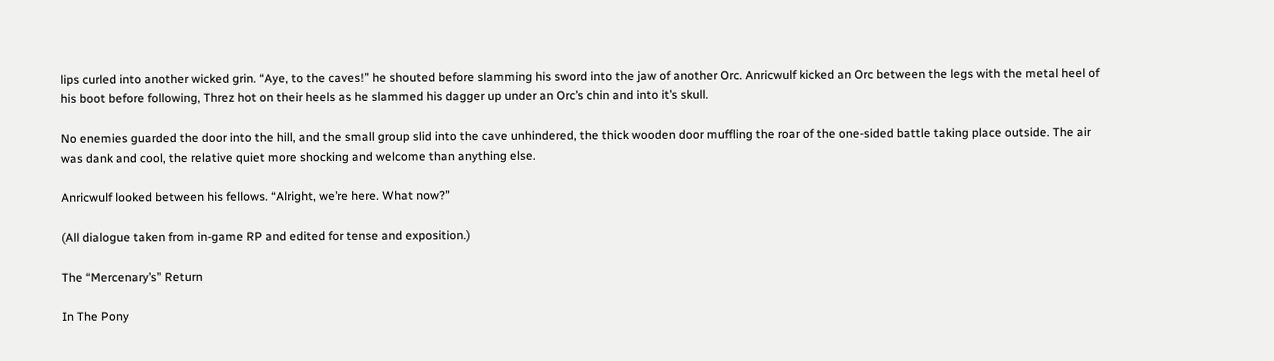lips curled into another wicked grin. “Aye, to the caves!” he shouted before slamming his sword into the jaw of another Orc. Anricwulf kicked an Orc between the legs with the metal heel of his boot before following, Threz hot on their heels as he slammed his dagger up under an Orc’s chin and into it’s skull.

No enemies guarded the door into the hill, and the small group slid into the cave unhindered, the thick wooden door muffling the roar of the one-sided battle taking place outside. The air was dank and cool, the relative quiet more shocking and welcome than anything else.

Anricwulf looked between his fellows. “Alright, we’re here. What now?”

(All dialogue taken from in-game RP and edited for tense and exposition.)

The “Mercenary’s” Return

In The Pony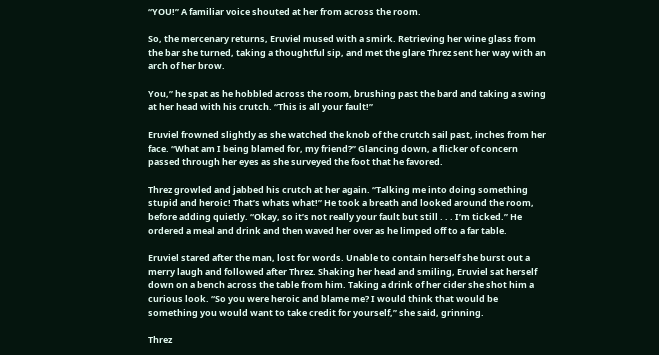“YOU!” A familiar voice shouted at her from across the room.

So, the mercenary returns, Eruviel mused with a smirk. Retrieving her wine glass from the bar she turned, taking a thoughtful sip, and met the glare Threz sent her way with an arch of her brow.

You,” he spat as he hobbled across the room, brushing past the bard and taking a swing at her head with his crutch. “This is all your fault!”

Eruviel frowned slightly as she watched the knob of the crutch sail past, inches from her face. “What am I being blamed for, my friend?” Glancing down, a flicker of concern passed through her eyes as she surveyed the foot that he favored.

Threz growled and jabbed his crutch at her again. “Talking me into doing something stupid and heroic! That’s whats what!” He took a breath and looked around the room, before adding quietly. “Okay, so it’s not really your fault but still . . . I’m ticked.” He ordered a meal and drink and then waved her over as he limped off to a far table.

Eruviel stared after the man, lost for words. Unable to contain herself she burst out a merry laugh and followed after Threz. Shaking her head and smiling, Eruviel sat herself down on a bench across the table from him. Taking a drink of her cider she shot him a curious look. “So you were heroic and blame me? I would think that would be something you would want to take credit for yourself,” she said, grinning.

Threz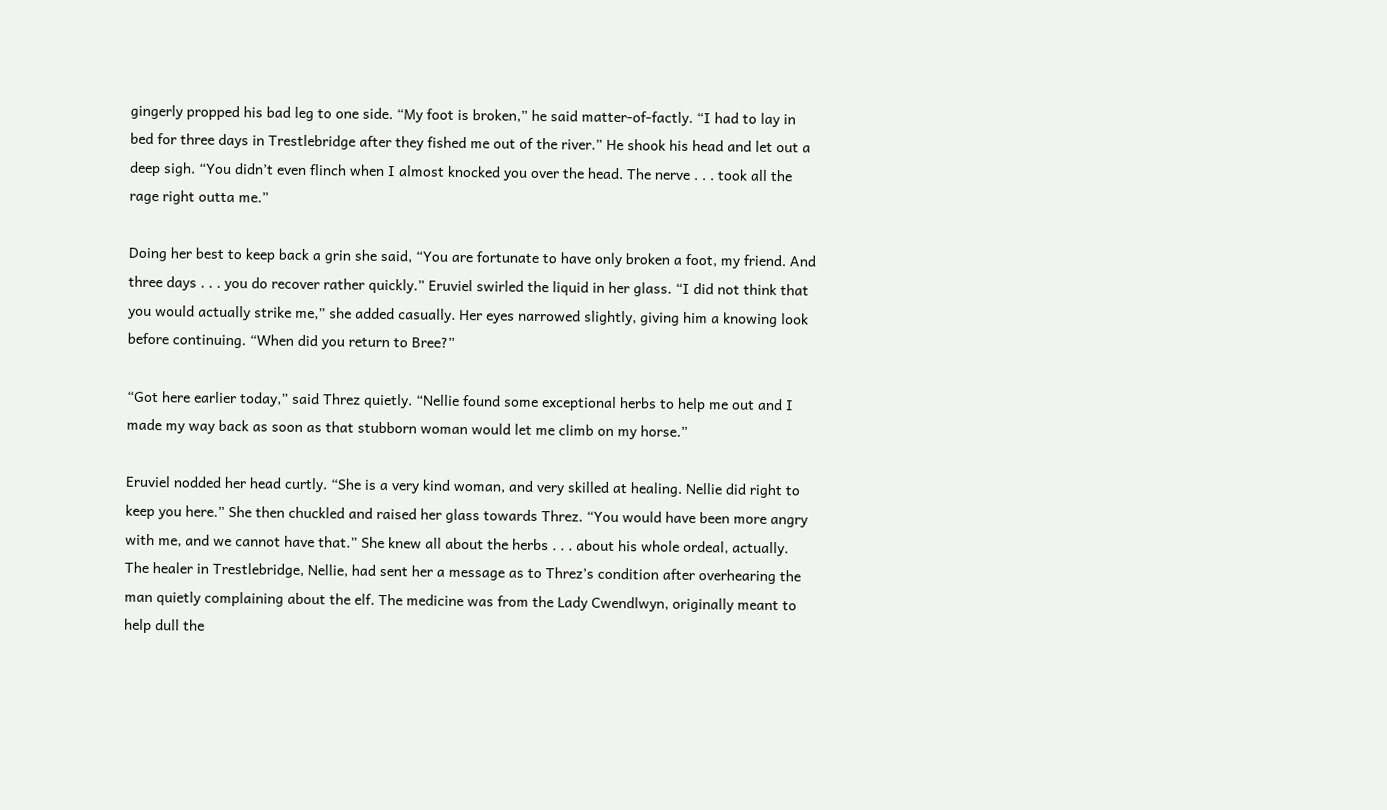gingerly propped his bad leg to one side. “My foot is broken,” he said matter-of-factly. “I had to lay in bed for three days in Trestlebridge after they fished me out of the river.” He shook his head and let out a deep sigh. “You didn’t even flinch when I almost knocked you over the head. The nerve . . . took all the rage right outta me.”

Doing her best to keep back a grin she said, “You are fortunate to have only broken a foot, my friend. And three days . . . you do recover rather quickly.” Eruviel swirled the liquid in her glass. “I did not think that you would actually strike me,” she added casually. Her eyes narrowed slightly, giving him a knowing look before continuing. “When did you return to Bree?”

“Got here earlier today,” said Threz quietly. “Nellie found some exceptional herbs to help me out and I made my way back as soon as that stubborn woman would let me climb on my horse.”

Eruviel nodded her head curtly. “She is a very kind woman, and very skilled at healing. Nellie did right to keep you here.” She then chuckled and raised her glass towards Threz. “You would have been more angry with me, and we cannot have that.” She knew all about the herbs . . . about his whole ordeal, actually. The healer in Trestlebridge, Nellie, had sent her a message as to Threz’s condition after overhearing the man quietly complaining about the elf. The medicine was from the Lady Cwendlwyn, originally meant to help dull the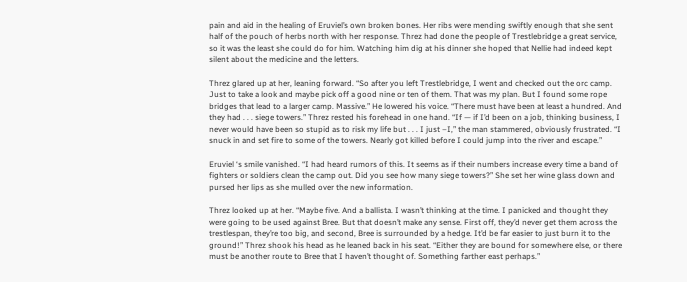pain and aid in the healing of Eruviel’s own broken bones. Her ribs were mending swiftly enough that she sent half of the pouch of herbs north with her response. Threz had done the people of Trestlebridge a great service, so it was the least she could do for him. Watching him dig at his dinner she hoped that Nellie had indeed kept silent about the medicine and the letters.

Threz glared up at her, leaning forward. “So after you left Trestlebridge, I went and checked out the orc camp. Just to take a look and maybe pick off a good nine or ten of them. That was my plan. But I found some rope bridges that lead to a larger camp. Massive.” He lowered his voice. “There must have been at least a hundred. And they had . . . siege towers.” Threz rested his forehead in one hand. “If — if I’d been on a job, thinking business, I never would have been so stupid as to risk my life but . . . I just –I,” the man stammered, obviously frustrated. “I snuck in and set fire to some of the towers. Nearly got killed before I could jump into the river and escape.”

Eruviel ‘s smile vanished. “I had heard rumors of this. It seems as if their numbers increase every time a band of fighters or soldiers clean the camp out. Did you see how many siege towers?” She set her wine glass down and pursed her lips as she mulled over the new information.

Threz looked up at her. “Maybe five. And a ballista. I wasn’t thinking at the time. I panicked and thought they were going to be used against Bree. But that doesn’t make any sense. First off, they’d never get them across the trestlespan, they’re too big, and second, Bree is surrounded by a hedge. It’d be far easier to just burn it to the ground!” Threz shook his head as he leaned back in his seat. “Either they are bound for somewhere else, or there must be another route to Bree that I haven’t thought of. Something farther east perhaps.”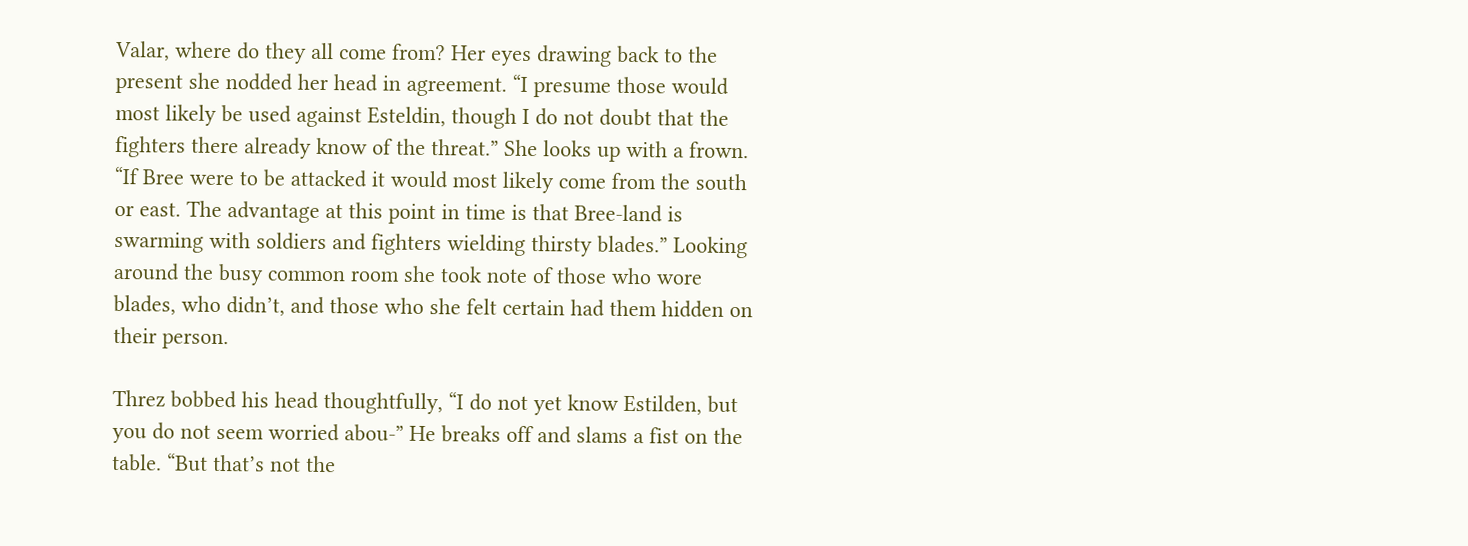Valar, where do they all come from? Her eyes drawing back to the present she nodded her head in agreement. “I presume those would most likely be used against Esteldin, though I do not doubt that the fighters there already know of the threat.” She looks up with a frown. “If Bree were to be attacked it would most likely come from the south or east. The advantage at this point in time is that Bree-land is swarming with soldiers and fighters wielding thirsty blades.” Looking around the busy common room she took note of those who wore blades, who didn’t, and those who she felt certain had them hidden on their person.

Threz bobbed his head thoughtfully, “I do not yet know Estilden, but you do not seem worried abou-” He breaks off and slams a fist on the table. “But that’s not the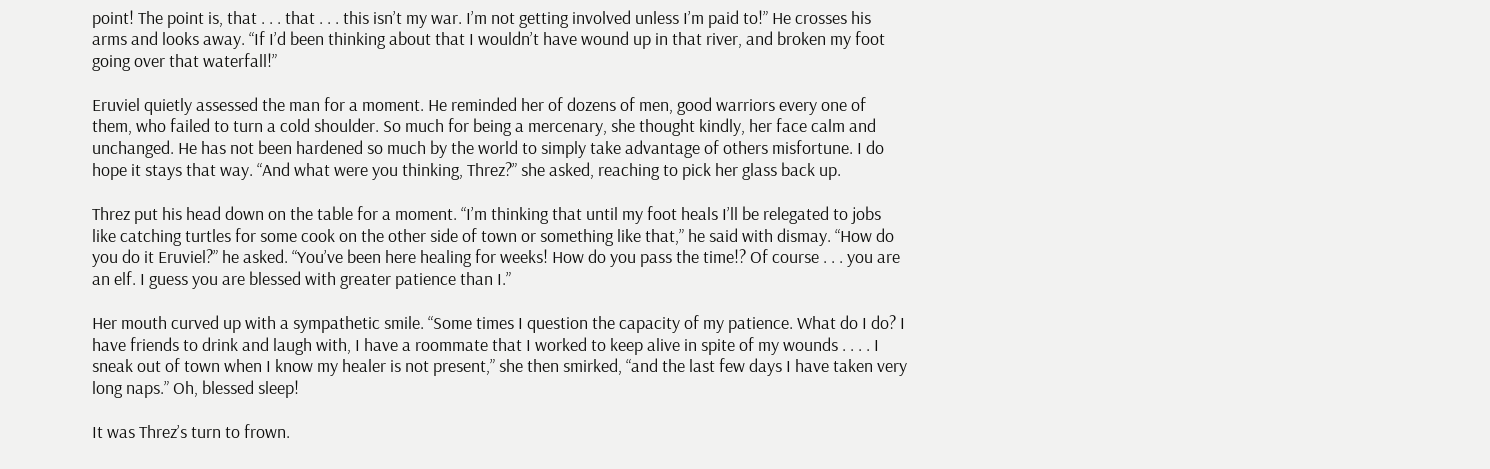point! The point is, that . . . that . . . this isn’t my war. I’m not getting involved unless I’m paid to!” He crosses his arms and looks away. “If I’d been thinking about that I wouldn’t have wound up in that river, and broken my foot going over that waterfall!”

Eruviel quietly assessed the man for a moment. He reminded her of dozens of men, good warriors every one of them, who failed to turn a cold shoulder. So much for being a mercenary, she thought kindly, her face calm and unchanged. He has not been hardened so much by the world to simply take advantage of others misfortune. I do hope it stays that way. “And what were you thinking, Threz?” she asked, reaching to pick her glass back up.

Threz put his head down on the table for a moment. “I’m thinking that until my foot heals I’ll be relegated to jobs like catching turtles for some cook on the other side of town or something like that,” he said with dismay. “How do you do it Eruviel?” he asked. “You’ve been here healing for weeks! How do you pass the time!? Of course . . . you are an elf. I guess you are blessed with greater patience than I.”

Her mouth curved up with a sympathetic smile. “Some times I question the capacity of my patience. What do I do? I have friends to drink and laugh with, I have a roommate that I worked to keep alive in spite of my wounds . . . . I sneak out of town when I know my healer is not present,” she then smirked, “and the last few days I have taken very long naps.” Oh, blessed sleep!

It was Threz’s turn to frown.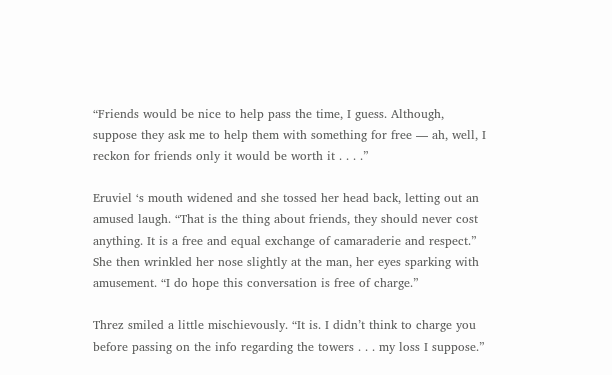“Friends would be nice to help pass the time, I guess. Although, suppose they ask me to help them with something for free — ah, well, I reckon for friends only it would be worth it . . . .”

Eruviel ‘s mouth widened and she tossed her head back, letting out an amused laugh. “That is the thing about friends, they should never cost anything. It is a free and equal exchange of camaraderie and respect.” She then wrinkled her nose slightly at the man, her eyes sparking with amusement. “I do hope this conversation is free of charge.”

Threz smiled a little mischievously. “It is. I didn’t think to charge you before passing on the info regarding the towers . . . my loss I suppose.”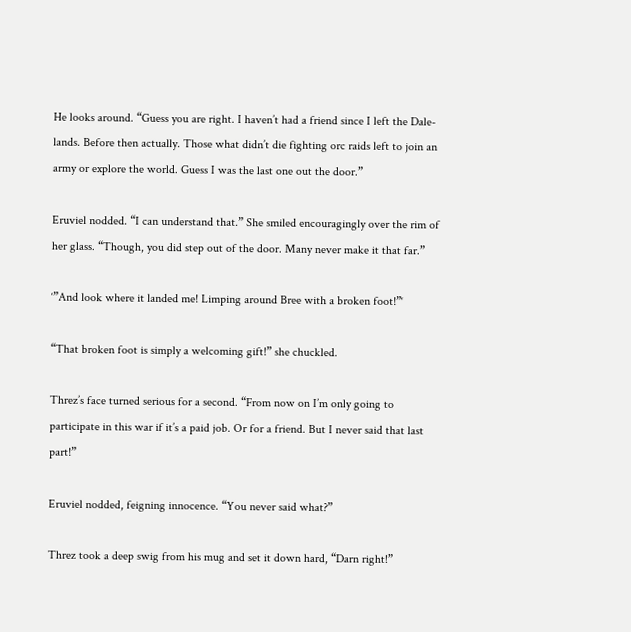He looks around. “Guess you are right. I haven’t had a friend since I left the Dale-lands. Before then actually. Those what didn’t die fighting orc raids left to join an army or explore the world. Guess I was the last one out the door.”

Eruviel nodded. “I can understand that.” She smiled encouragingly over the rim of her glass. “Though, you did step out of the door. Many never make it that far.”

‘”And look where it landed me! Limping around Bree with a broken foot!”‘

“That broken foot is simply a welcoming gift!” she chuckled.

Threz’s face turned serious for a second. “From now on I’m only going to participate in this war if it’s a paid job. Or for a friend. But I never said that last part!”

Eruviel nodded, feigning innocence. “You never said what?”

Threz took a deep swig from his mug and set it down hard, “Darn right!”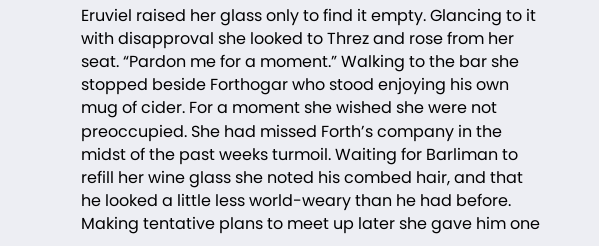Eruviel raised her glass only to find it empty. Glancing to it with disapproval she looked to Threz and rose from her seat. “Pardon me for a moment.” Walking to the bar she stopped beside Forthogar who stood enjoying his own mug of cider. For a moment she wished she were not preoccupied. She had missed Forth’s company in the midst of the past weeks turmoil. Waiting for Barliman to refill her wine glass she noted his combed hair, and that he looked a little less world-weary than he had before. Making tentative plans to meet up later she gave him one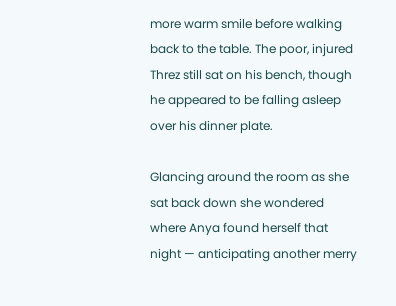more warm smile before walking back to the table. The poor, injured Threz still sat on his bench, though he appeared to be falling asleep over his dinner plate.

Glancing around the room as she sat back down she wondered where Anya found herself that night — anticipating another merry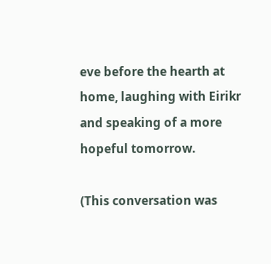eve before the hearth at home, laughing with Eirikr and speaking of a more hopeful tomorrow.

(This conversation was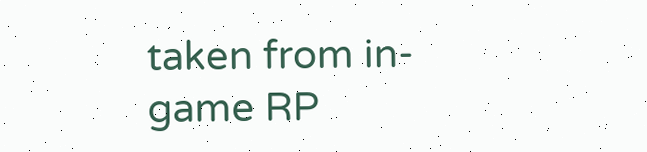taken from in-game RP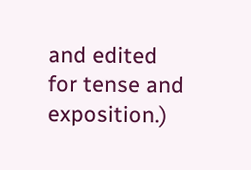and edited for tense and exposition.)